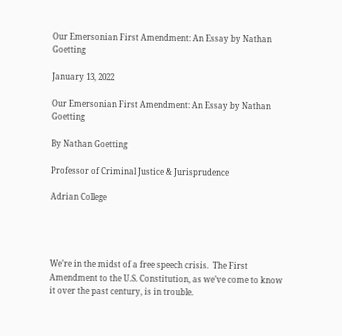Our Emersonian First Amendment: An Essay by Nathan Goetting

January 13, 2022

Our Emersonian First Amendment: An Essay by Nathan Goetting

By Nathan Goetting

Professor of Criminal Justice & Jurisprudence

Adrian College




We’re in the midst of a free speech crisis.  The First Amendment to the U.S. Constitution, as we’ve come to know it over the past century, is in trouble.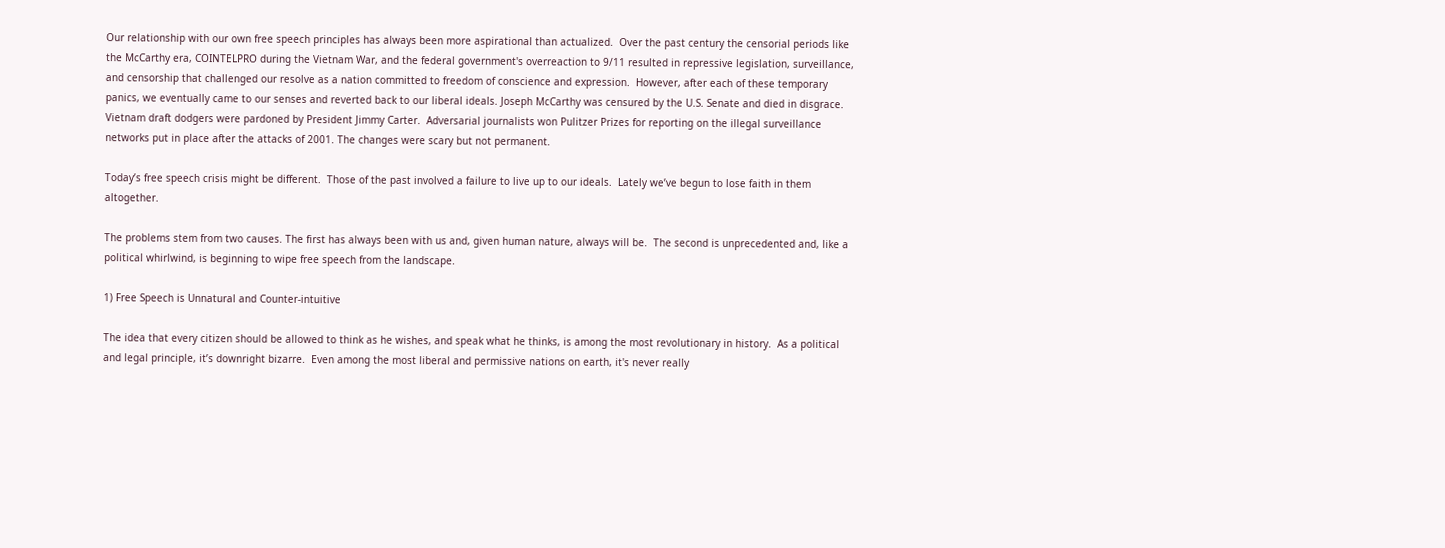Our relationship with our own free speech principles has always been more aspirational than actualized.  Over the past century the censorial periods like the McCarthy era, COINTELPRO during the Vietnam War, and the federal government's overreaction to 9/11 resulted in repressive legislation, surveillance, and censorship that challenged our resolve as a nation committed to freedom of conscience and expression.  However, after each of these temporary panics, we eventually came to our senses and reverted back to our liberal ideals. Joseph McCarthy was censured by the U.S. Senate and died in disgrace.  Vietnam draft dodgers were pardoned by President Jimmy Carter.  Adversarial journalists won Pulitzer Prizes for reporting on the illegal surveillance networks put in place after the attacks of 2001. The changes were scary but not permanent.

Today’s free speech crisis might be different.  Those of the past involved a failure to live up to our ideals.  Lately we’ve begun to lose faith in them altogether.

The problems stem from two causes. The first has always been with us and, given human nature, always will be.  The second is unprecedented and, like a political whirlwind, is beginning to wipe free speech from the landscape.

1) Free Speech is Unnatural and Counter-intuitive

The idea that every citizen should be allowed to think as he wishes, and speak what he thinks, is among the most revolutionary in history.  As a political and legal principle, it’s downright bizarre.  Even among the most liberal and permissive nations on earth, it's never really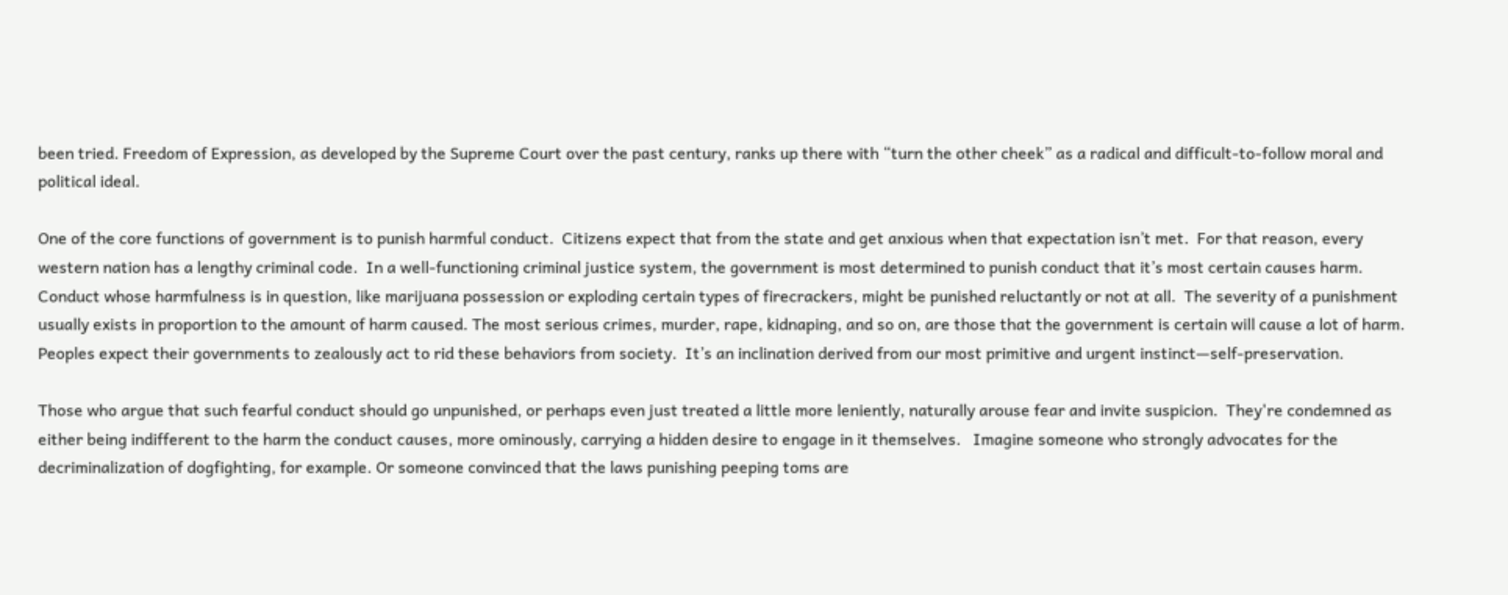been tried. Freedom of Expression, as developed by the Supreme Court over the past century, ranks up there with “turn the other cheek” as a radical and difficult-to-follow moral and political ideal.

One of the core functions of government is to punish harmful conduct.  Citizens expect that from the state and get anxious when that expectation isn’t met.  For that reason, every western nation has a lengthy criminal code.  In a well-functioning criminal justice system, the government is most determined to punish conduct that it’s most certain causes harm. Conduct whose harmfulness is in question, like marijuana possession or exploding certain types of firecrackers, might be punished reluctantly or not at all.  The severity of a punishment usually exists in proportion to the amount of harm caused. The most serious crimes, murder, rape, kidnaping, and so on, are those that the government is certain will cause a lot of harm.  Peoples expect their governments to zealously act to rid these behaviors from society.  It’s an inclination derived from our most primitive and urgent instinct—self-preservation.

Those who argue that such fearful conduct should go unpunished, or perhaps even just treated a little more leniently, naturally arouse fear and invite suspicion.  They're condemned as either being indifferent to the harm the conduct causes, more ominously, carrying a hidden desire to engage in it themselves.   Imagine someone who strongly advocates for the decriminalization of dogfighting, for example. Or someone convinced that the laws punishing peeping toms are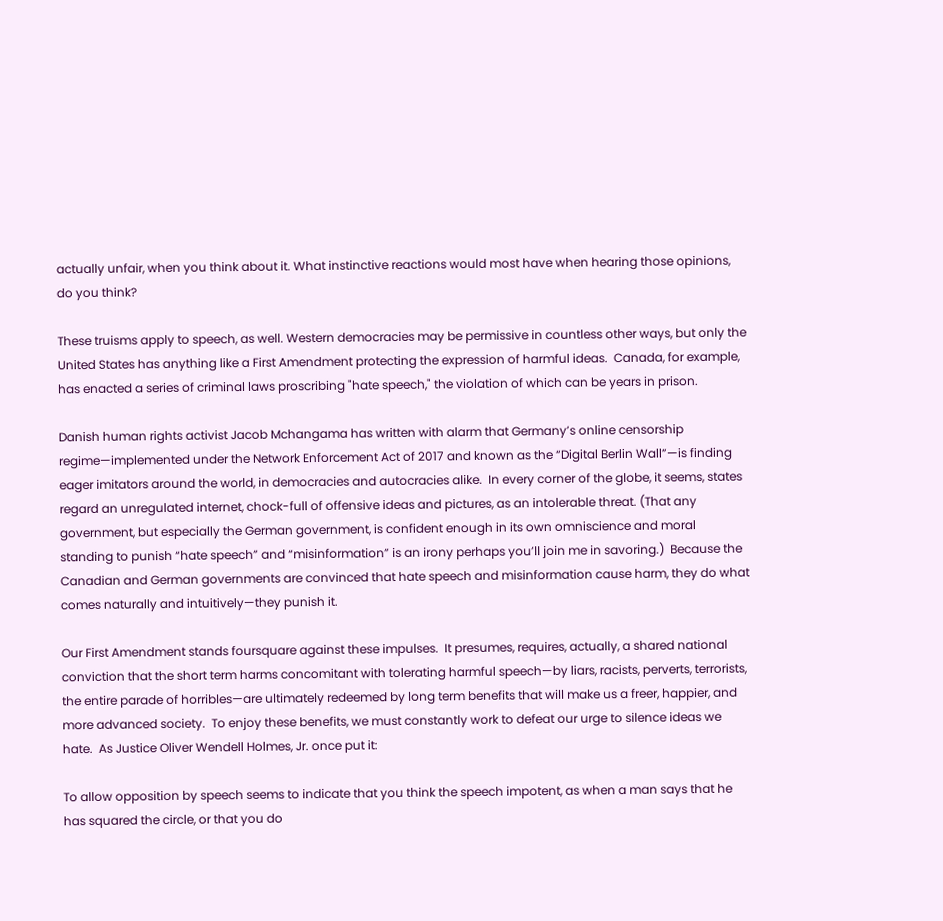actually unfair, when you think about it. What instinctive reactions would most have when hearing those opinions, do you think?

These truisms apply to speech, as well. Western democracies may be permissive in countless other ways, but only the United States has anything like a First Amendment protecting the expression of harmful ideas.  Canada, for example, has enacted a series of criminal laws proscribing "hate speech," the violation of which can be years in prison.

Danish human rights activist Jacob Mchangama has written with alarm that Germany’s online censorship regime—implemented under the Network Enforcement Act of 2017 and known as the “Digital Berlin Wall”—is finding eager imitators around the world, in democracies and autocracies alike.  In every corner of the globe, it seems, states regard an unregulated internet, chock-full of offensive ideas and pictures, as an intolerable threat. (That any government, but especially the German government, is confident enough in its own omniscience and moral standing to punish “hate speech” and “misinformation” is an irony perhaps you’ll join me in savoring.)  Because the Canadian and German governments are convinced that hate speech and misinformation cause harm, they do what comes naturally and intuitively—they punish it.

Our First Amendment stands foursquare against these impulses.  It presumes, requires, actually, a shared national conviction that the short term harms concomitant with tolerating harmful speech—by liars, racists, perverts, terrorists, the entire parade of horribles—are ultimately redeemed by long term benefits that will make us a freer, happier, and more advanced society.  To enjoy these benefits, we must constantly work to defeat our urge to silence ideas we hate.  As Justice Oliver Wendell Holmes, Jr. once put it:

To allow opposition by speech seems to indicate that you think the speech impotent, as when a man says that he has squared the circle, or that you do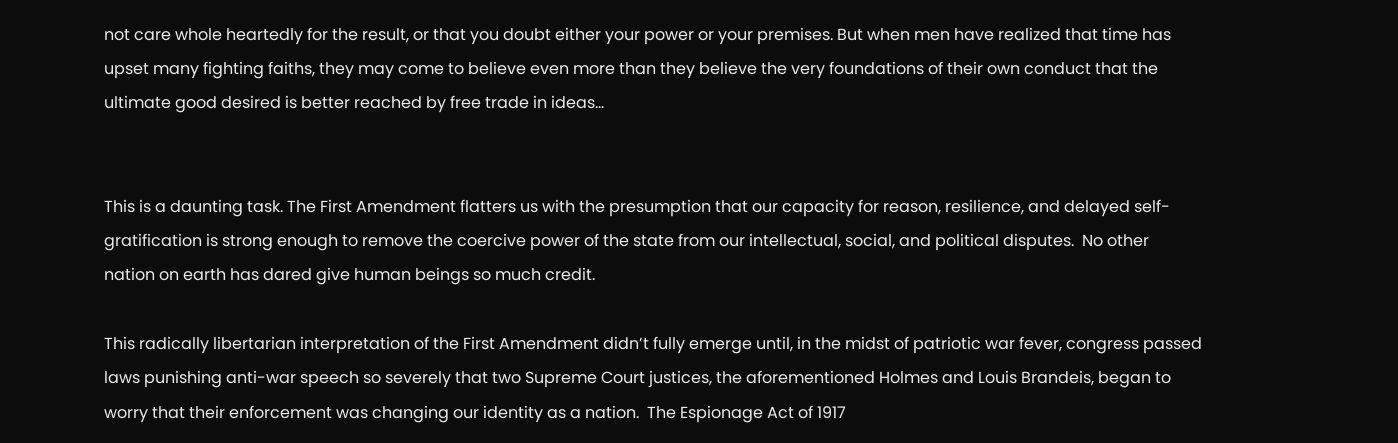not care whole heartedly for the result, or that you doubt either your power or your premises. But when men have realized that time has upset many fighting faiths, they may come to believe even more than they believe the very foundations of their own conduct that the ultimate good desired is better reached by free trade in ideas…


This is a daunting task. The First Amendment flatters us with the presumption that our capacity for reason, resilience, and delayed self-gratification is strong enough to remove the coercive power of the state from our intellectual, social, and political disputes.  No other nation on earth has dared give human beings so much credit.

This radically libertarian interpretation of the First Amendment didn’t fully emerge until, in the midst of patriotic war fever, congress passed laws punishing anti-war speech so severely that two Supreme Court justices, the aforementioned Holmes and Louis Brandeis, began to worry that their enforcement was changing our identity as a nation.  The Espionage Act of 1917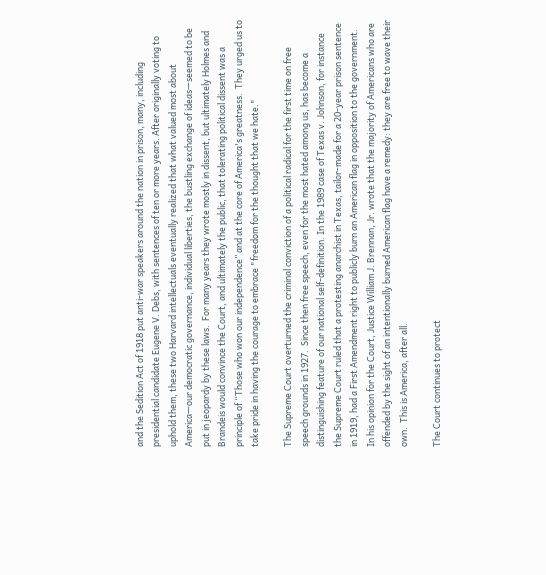and the Sedition Act of 1918 put anti-war speakers around the nation in prison, many, including presidential candidate Eugene V. Debs, with sentences of ten or more years. After originally voting to uphold them, these two Harvard intellectuals eventually realized that what valued most about America—our democratic governance, individual liberties, the bustling exchange of ideas—seemed to be put in jeopardy by these laws.  For many years they wrote mostly in dissent, but ultimately Holmes and Brandeis would convince the Court, and ultimately the public, that tolerating political dissent was a principle of “Those who won our independence” and at the core of America's greatness.  They urged us to take pride in having the courage to embrace "freedom for the thought that we hate."

The Supreme Court overturned the criminal conviction of a political radical for the first time on free speech grounds in 1927.  Since then free speech, even for the most hated among us, has become a distinguishing feature of our national self-definition. In the 1989 case of Texas v. Johnson, for instance the Supreme Court ruled that a protesting anarchist in Texas, tailor-made for a 20-year prison sentence in 1919, had a First Amendment right to publicly burn an American flag in opposition to the government.  In his opinion for the Court, Justice William J. Brennan, Jr. wrote that the majority of Americans who are offended by the sight of an intentionally burned American flag have a remedy: they are free to wave their own.  This is America, after all.

The Court continues to protect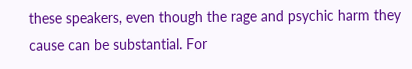these speakers, even though the rage and psychic harm they cause can be substantial. For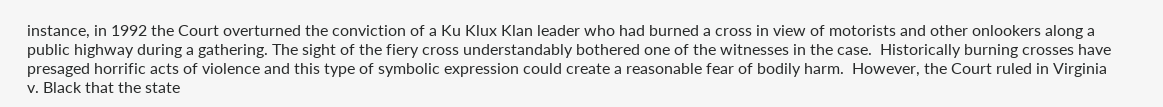instance, in 1992 the Court overturned the conviction of a Ku Klux Klan leader who had burned a cross in view of motorists and other onlookers along a public highway during a gathering. The sight of the fiery cross understandably bothered one of the witnesses in the case.  Historically burning crosses have presaged horrific acts of violence and this type of symbolic expression could create a reasonable fear of bodily harm.  However, the Court ruled in Virginia v. Black that the state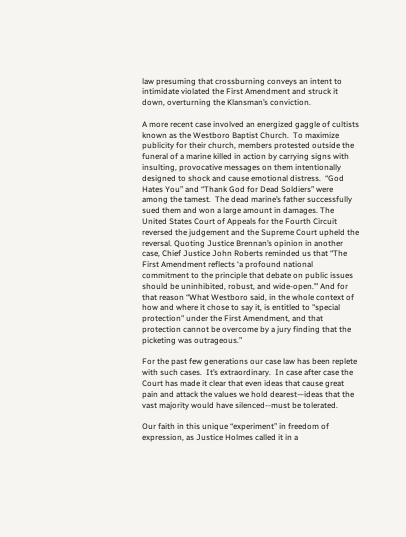law presuming that crossburning conveys an intent to intimidate violated the First Amendment and struck it down, overturning the Klansman’s conviction.

A more recent case involved an energized gaggle of cultists known as the Westboro Baptist Church.  To maximize publicity for their church, members protested outside the funeral of a marine killed in action by carrying signs with insulting, provocative messages on them intentionally designed to shock and cause emotional distress.  “God Hates You” and “Thank God for Dead Soldiers” were among the tamest.  The dead marine’s father successfully sued them and won a large amount in damages. The United States Court of Appeals for the Fourth Circuit reversed the judgement and the Supreme Court upheld the reversal. Quoting Justice Brennan’s opinion in another case, Chief Justice John Roberts reminded us that “The First Amendment reflects ‘a profound national commitment to the principle that debate on public issues should be uninhibited, robust, and wide-open.’" And for that reason “What Westboro said, in the whole context of how and where it chose to say it, is entitled to "special protection" under the First Amendment, and that protection cannot be overcome by a jury finding that the picketing was outrageous.”

For the past few generations our case law has been replete with such cases.  It’s extraordinary.  In case after case the Court has made it clear that even ideas that cause great pain and attack the values we hold dearest—ideas that the vast majority would have silenced--must be tolerated.

Our faith in this unique “experiment” in freedom of expression, as Justice Holmes called it in a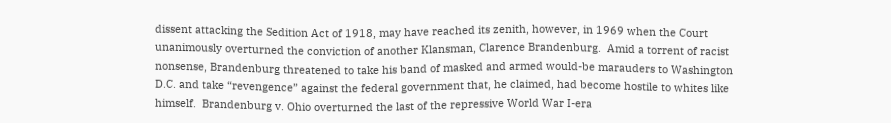dissent attacking the Sedition Act of 1918, may have reached its zenith, however, in 1969 when the Court unanimously overturned the conviction of another Klansman, Clarence Brandenburg.  Amid a torrent of racist nonsense, Brandenburg threatened to take his band of masked and armed would-be marauders to Washington D.C. and take “revengence” against the federal government that, he claimed, had become hostile to whites like himself.  Brandenburg v. Ohio overturned the last of the repressive World War I-era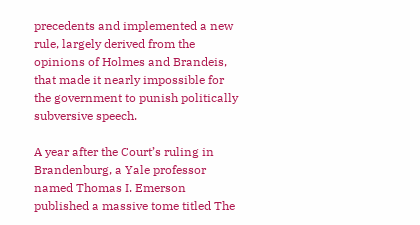precedents and implemented a new rule, largely derived from the opinions of Holmes and Brandeis, that made it nearly impossible for the government to punish politically subversive speech.

A year after the Court’s ruling in Brandenburg, a Yale professor named Thomas I. Emerson published a massive tome titled The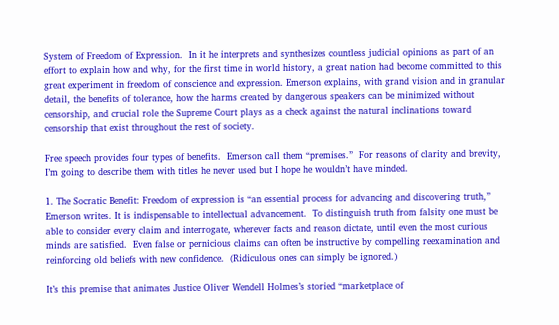System of Freedom of Expression.  In it he interprets and synthesizes countless judicial opinions as part of an effort to explain how and why, for the first time in world history, a great nation had become committed to this great experiment in freedom of conscience and expression. Emerson explains, with grand vision and in granular detail, the benefits of tolerance, how the harms created by dangerous speakers can be minimized without censorship, and crucial role the Supreme Court plays as a check against the natural inclinations toward censorship that exist throughout the rest of society.

Free speech provides four types of benefits.  Emerson call them “premises.”  For reasons of clarity and brevity, I’m going to describe them with titles he never used but I hope he wouldn’t have minded.

1. The Socratic Benefit: Freedom of expression is “an essential process for advancing and discovering truth,” Emerson writes. It is indispensable to intellectual advancement.  To distinguish truth from falsity one must be able to consider every claim and interrogate, wherever facts and reason dictate, until even the most curious minds are satisfied.  Even false or pernicious claims can often be instructive by compelling reexamination and reinforcing old beliefs with new confidence.  (Ridiculous ones can simply be ignored.)

It’s this premise that animates Justice Oliver Wendell Holmes’s storied “marketplace of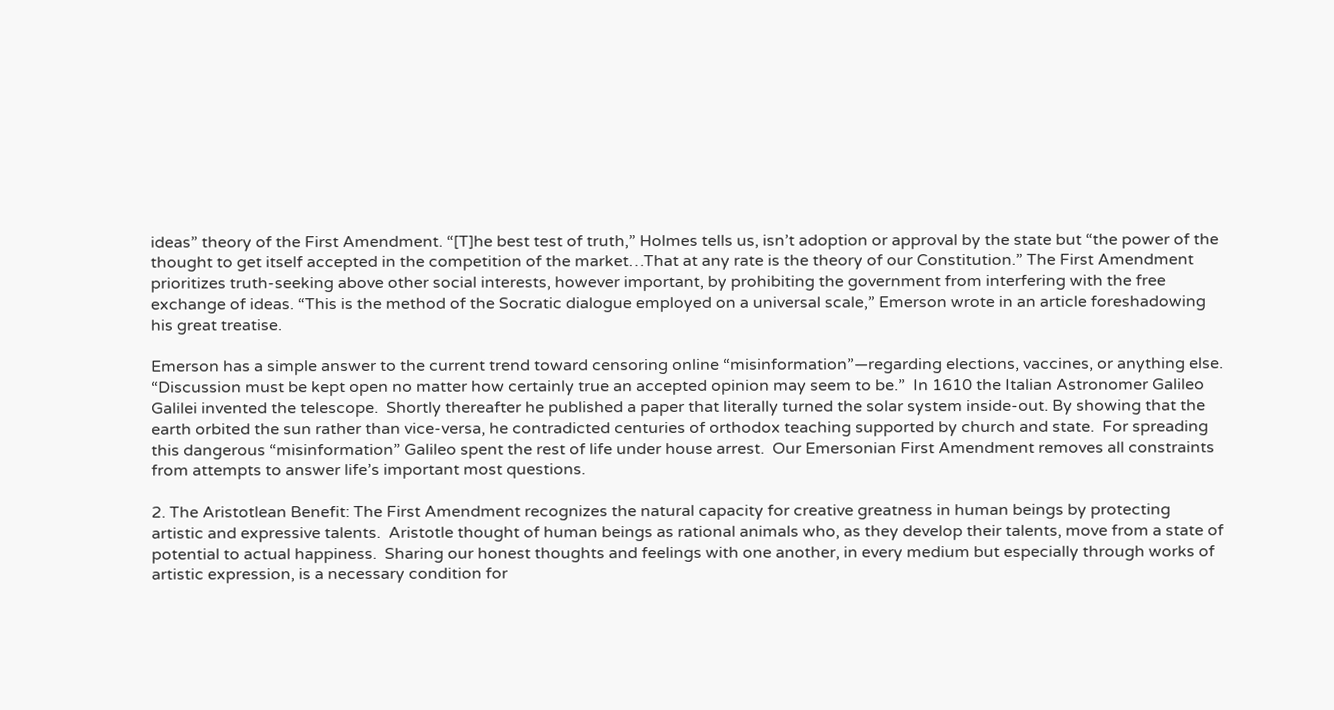ideas” theory of the First Amendment. “[T]he best test of truth,” Holmes tells us, isn’t adoption or approval by the state but “the power of the thought to get itself accepted in the competition of the market…That at any rate is the theory of our Constitution.” The First Amendment prioritizes truth-seeking above other social interests, however important, by prohibiting the government from interfering with the free exchange of ideas. “This is the method of the Socratic dialogue employed on a universal scale,” Emerson wrote in an article foreshadowing his great treatise.

Emerson has a simple answer to the current trend toward censoring online “misinformation”—regarding elections, vaccines, or anything else. “Discussion must be kept open no matter how certainly true an accepted opinion may seem to be.”  In 1610 the Italian Astronomer Galileo Galilei invented the telescope.  Shortly thereafter he published a paper that literally turned the solar system inside-out. By showing that the earth orbited the sun rather than vice-versa, he contradicted centuries of orthodox teaching supported by church and state.  For spreading this dangerous “misinformation” Galileo spent the rest of life under house arrest.  Our Emersonian First Amendment removes all constraints from attempts to answer life’s important most questions.

2. The Aristotlean Benefit: The First Amendment recognizes the natural capacity for creative greatness in human beings by protecting artistic and expressive talents.  Aristotle thought of human beings as rational animals who, as they develop their talents, move from a state of potential to actual happiness.  Sharing our honest thoughts and feelings with one another, in every medium but especially through works of artistic expression, is a necessary condition for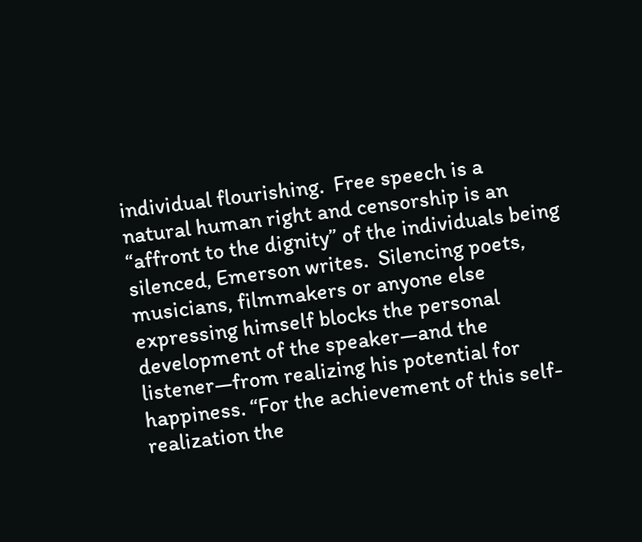individual flourishing.  Free speech is a natural human right and censorship is an “affront to the dignity” of the individuals being silenced, Emerson writes.  Silencing poets, musicians, filmmakers or anyone else expressing himself blocks the personal development of the speaker—and the listener—from realizing his potential for happiness. “For the achievement of this self-realization the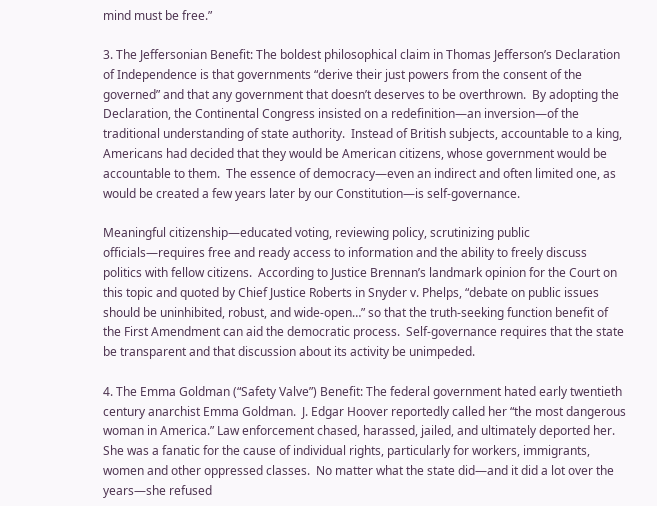mind must be free.”

3. The Jeffersonian Benefit: The boldest philosophical claim in Thomas Jefferson’s Declaration of Independence is that governments “derive their just powers from the consent of the governed” and that any government that doesn’t deserves to be overthrown.  By adopting the Declaration, the Continental Congress insisted on a redefinition—an inversion—of the traditional understanding of state authority.  Instead of British subjects, accountable to a king, Americans had decided that they would be American citizens, whose government would be accountable to them.  The essence of democracy—even an indirect and often limited one, as would be created a few years later by our Constitution—is self-governance.

Meaningful citizenship—educated voting, reviewing policy, scrutinizing public officials—requires free and ready access to information and the ability to freely discuss politics with fellow citizens.  According to Justice Brennan’s landmark opinion for the Court on this topic and quoted by Chief Justice Roberts in Snyder v. Phelps, “debate on public issues should be uninhibited, robust, and wide-open…” so that the truth-seeking function benefit of the First Amendment can aid the democratic process.  Self-governance requires that the state be transparent and that discussion about its activity be unimpeded.

4. The Emma Goldman (“Safety Valve”) Benefit: The federal government hated early twentieth century anarchist Emma Goldman.  J. Edgar Hoover reportedly called her “the most dangerous woman in America.” Law enforcement chased, harassed, jailed, and ultimately deported her.  She was a fanatic for the cause of individual rights, particularly for workers, immigrants, women and other oppressed classes.  No matter what the state did—and it did a lot over the years—she refused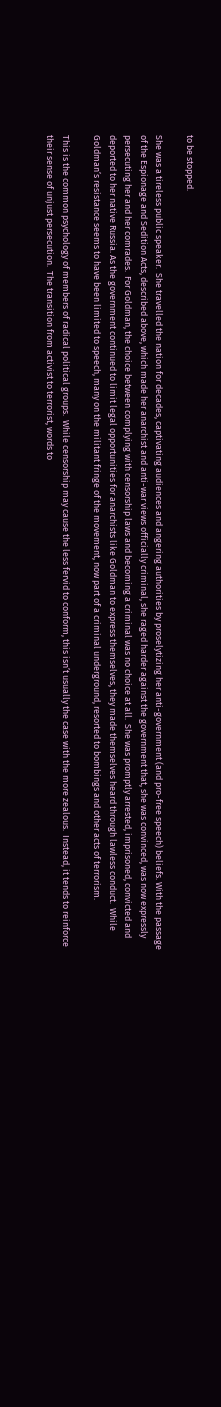to be stopped.

She was a tireless public speaker.  She travelled the nation for decades, captivating audiences and angering authorities by proselytizing her anti-government (and pro-free speech) beliefs. With the passage of the Espionage and Sedition Acts, described above, which made her anarchist and anti-war views officially criminal, she raged harder against the government that, she was convinced, was now expressly persecuting her and her comrades.  For Goldman, the choice between complying with censorship laws and becoming a criminal was no choice at all.  She was promptly arrested, imprisoned, convicted and deported to her native Russia. As the government continued to limit legal opportunities for anarchists like Goldman to express themselves, they made themselves heard through lawless conduct.  While Goldman’s resistance seems to have been limited to speech, many on the militant fringe of the movement, now part of a criminal underground, resorted to bombings and other acts of terrorism.

This is the common psychology of members of radical political groups.  While censorship may cause the less fervid to conform, this isn’t usually the case with the more zealous.  Instead, it tends to reinforce their sense of unjust persecution.  The transition from activist to terrorist, words to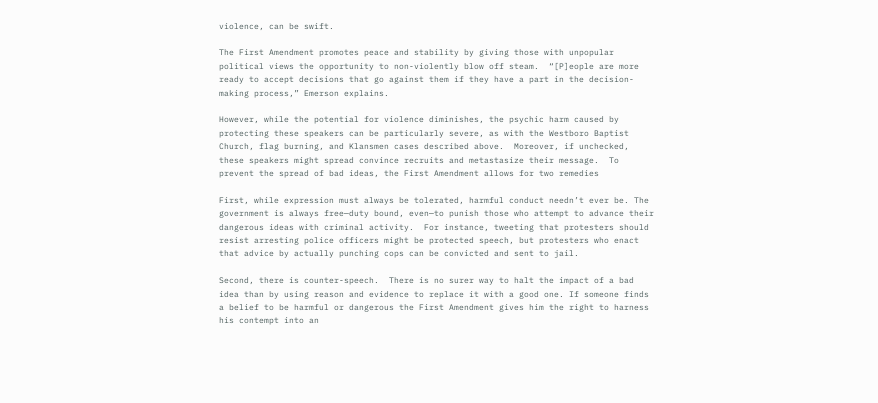violence, can be swift.

The First Amendment promotes peace and stability by giving those with unpopular political views the opportunity to non-violently blow off steam.  “[P]eople are more ready to accept decisions that go against them if they have a part in the decision-making process,” Emerson explains.

However, while the potential for violence diminishes, the psychic harm caused by protecting these speakers can be particularly severe, as with the Westboro Baptist Church, flag burning, and Klansmen cases described above.  Moreover, if unchecked, these speakers might spread convince recruits and metastasize their message.  To prevent the spread of bad ideas, the First Amendment allows for two remedies

First, while expression must always be tolerated, harmful conduct needn’t ever be. The government is always free—duty bound, even—to punish those who attempt to advance their dangerous ideas with criminal activity.  For instance, tweeting that protesters should resist arresting police officers might be protected speech, but protesters who enact that advice by actually punching cops can be convicted and sent to jail.

Second, there is counter-speech.  There is no surer way to halt the impact of a bad idea than by using reason and evidence to replace it with a good one. If someone finds a belief to be harmful or dangerous the First Amendment gives him the right to harness his contempt into an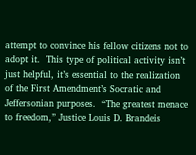attempt to convince his fellow citizens not to adopt it.  This type of political activity isn’t just helpful, it’s essential to the realization of the First Amendment’s Socratic and Jeffersonian purposes.  “The greatest menace to freedom,” Justice Louis D. Brandeis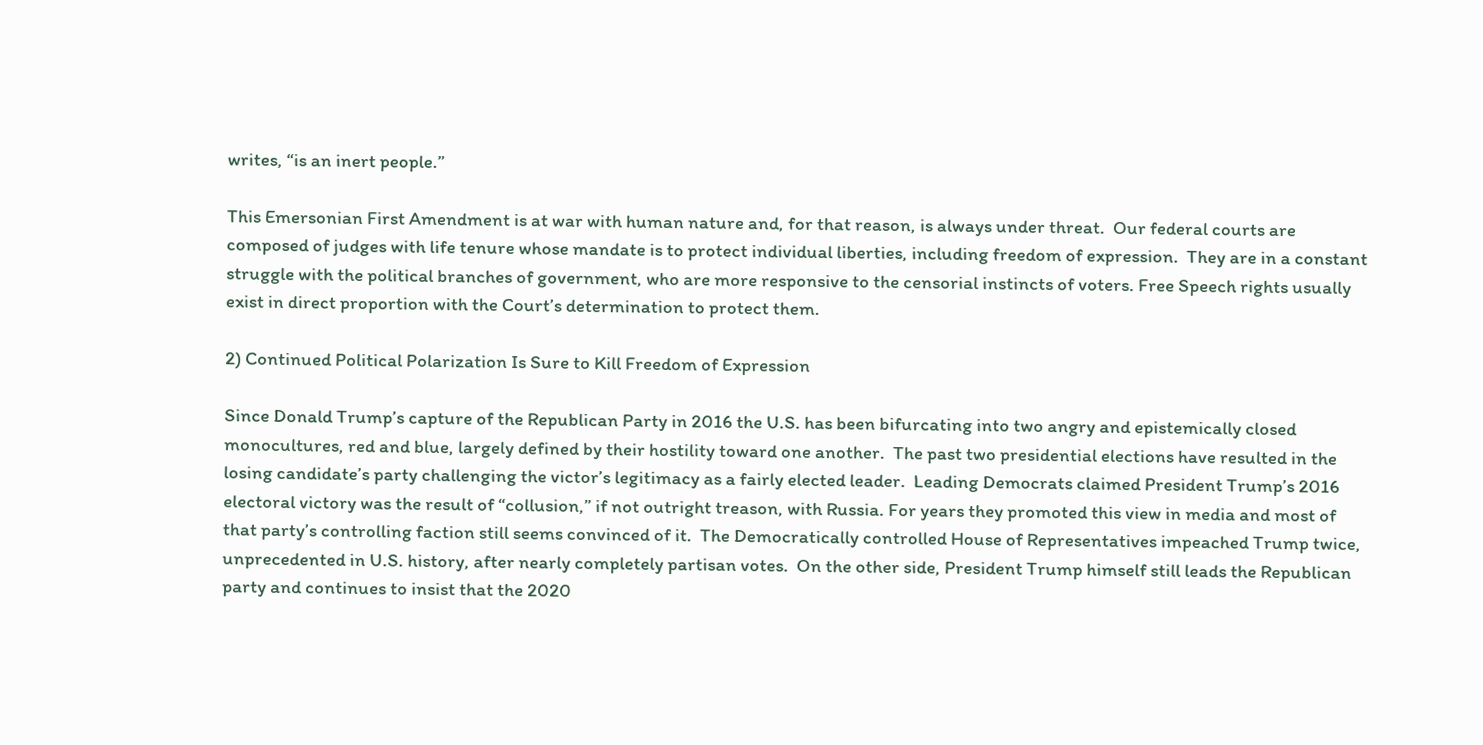writes, “is an inert people.”

This Emersonian First Amendment is at war with human nature and, for that reason, is always under threat.  Our federal courts are composed of judges with life tenure whose mandate is to protect individual liberties, including freedom of expression.  They are in a constant struggle with the political branches of government, who are more responsive to the censorial instincts of voters. Free Speech rights usually exist in direct proportion with the Court’s determination to protect them.

2) Continued Political Polarization Is Sure to Kill Freedom of Expression

Since Donald Trump’s capture of the Republican Party in 2016 the U.S. has been bifurcating into two angry and epistemically closed monocultures, red and blue, largely defined by their hostility toward one another.  The past two presidential elections have resulted in the losing candidate’s party challenging the victor’s legitimacy as a fairly elected leader.  Leading Democrats claimed President Trump’s 2016 electoral victory was the result of “collusion,” if not outright treason, with Russia. For years they promoted this view in media and most of that party’s controlling faction still seems convinced of it.  The Democratically controlled House of Representatives impeached Trump twice, unprecedented in U.S. history, after nearly completely partisan votes.  On the other side, President Trump himself still leads the Republican party and continues to insist that the 2020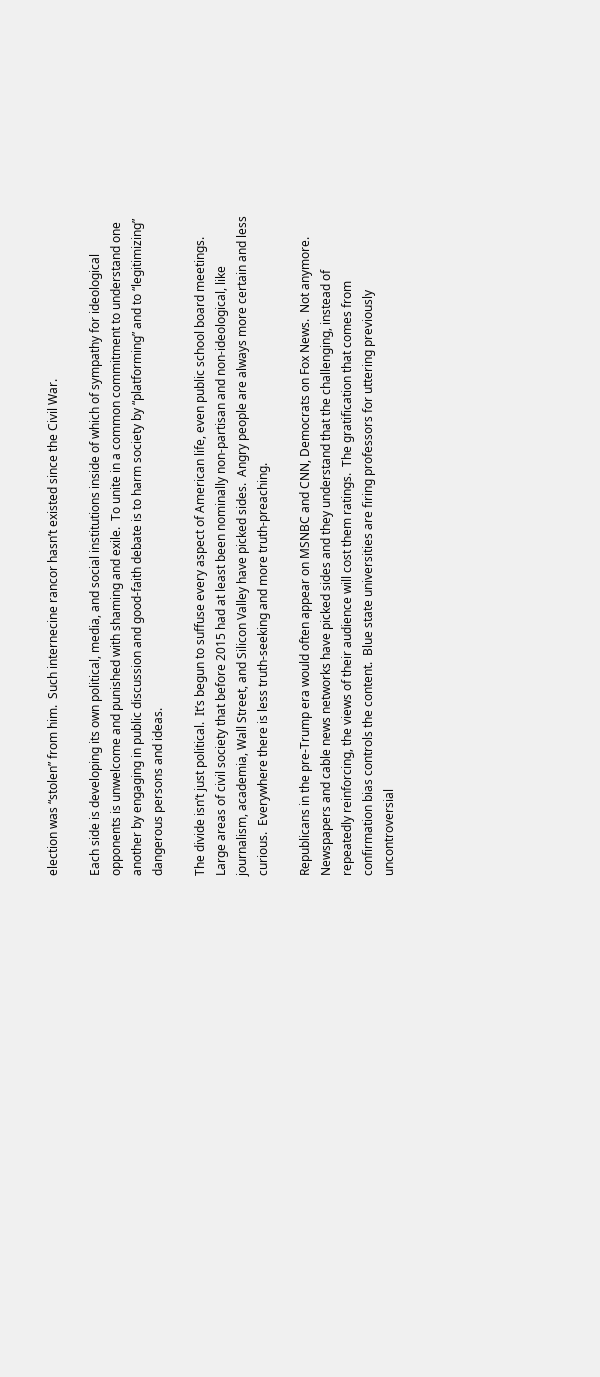election was “stolen” from him.  Such internecine rancor hasn’t existed since the Civil War.

Each side is developing its own political, media, and social institutions inside of which of sympathy for ideological opponents is unwelcome and punished with shaming and exile.  To unite in a common commitment to understand one another by engaging in public discussion and good-faith debate is to harm society by “platforming” and to “legitimizing” dangerous persons and ideas.

The divide isn’t just political.  It’s begun to suffuse every aspect of American life, even public school board meetings.  Large areas of civil society that before 2015 had at least been nominally non-partisan and non-ideological, like journalism, academia, Wall Street, and Silicon Valley have picked sides.  Angry people are always more certain and less curious.  Everywhere there is less truth-seeking and more truth-preaching.

Republicans in the pre-Trump era would often appear on MSNBC and CNN, Democrats on Fox News.  Not anymore. Newspapers and cable news networks have picked sides and they understand that the challenging, instead of repeatedly reinforcing, the views of their audience will cost them ratings.  The gratification that comes from confirmation bias controls the content.  Blue state universities are firing professors for uttering previously uncontroversial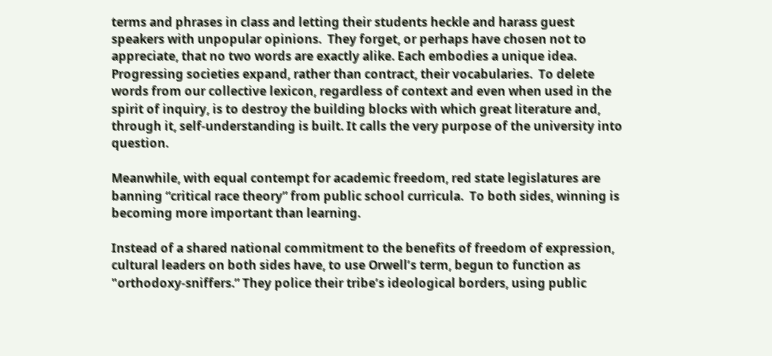terms and phrases in class and letting their students heckle and harass guest speakers with unpopular opinions.  They forget, or perhaps have chosen not to appreciate, that no two words are exactly alike. Each embodies a unique idea. Progressing societies expand, rather than contract, their vocabularies.  To delete words from our collective lexicon, regardless of context and even when used in the spirit of inquiry, is to destroy the building blocks with which great literature and, through it, self-understanding is built. It calls the very purpose of the university into question.

Meanwhile, with equal contempt for academic freedom, red state legislatures are banning “critical race theory” from public school curricula.  To both sides, winning is becoming more important than learning.

Instead of a shared national commitment to the benefits of freedom of expression, cultural leaders on both sides have, to use Orwell’s term, begun to function as "orthodoxy-sniffers.” They police their tribe’s ideological borders, using public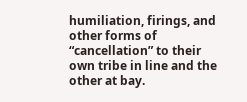humiliation, firings, and other forms of “cancellation” to their own tribe in line and the other at bay.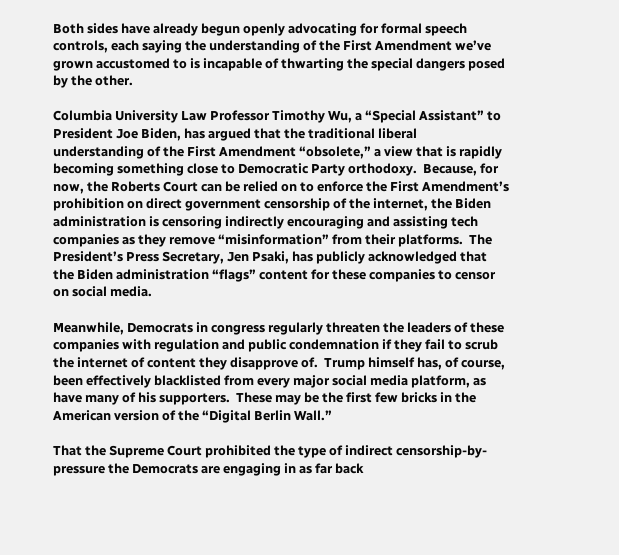Both sides have already begun openly advocating for formal speech controls, each saying the understanding of the First Amendment we’ve grown accustomed to is incapable of thwarting the special dangers posed by the other.

Columbia University Law Professor Timothy Wu, a “Special Assistant” to President Joe Biden, has argued that the traditional liberal understanding of the First Amendment “obsolete,” a view that is rapidly becoming something close to Democratic Party orthodoxy.  Because, for now, the Roberts Court can be relied on to enforce the First Amendment’s prohibition on direct government censorship of the internet, the Biden administration is censoring indirectly encouraging and assisting tech companies as they remove “misinformation” from their platforms.  The President’s Press Secretary, Jen Psaki, has publicly acknowledged that the Biden administration “flags” content for these companies to censor on social media.

Meanwhile, Democrats in congress regularly threaten the leaders of these companies with regulation and public condemnation if they fail to scrub the internet of content they disapprove of.  Trump himself has, of course, been effectively blacklisted from every major social media platform, as have many of his supporters.  These may be the first few bricks in the American version of the “Digital Berlin Wall.”

That the Supreme Court prohibited the type of indirect censorship-by-pressure the Democrats are engaging in as far back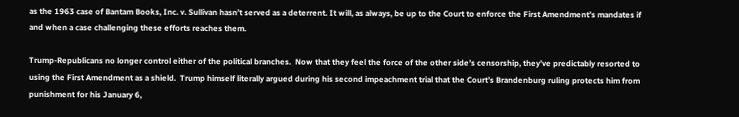as the 1963 case of Bantam Books, Inc. v. Sullivan hasn’t served as a deterrent. It will, as always, be up to the Court to enforce the First Amendment’s mandates if and when a case challenging these efforts reaches them.

Trump-Republicans no longer control either of the political branches.  Now that they feel the force of the other side’s censorship, they’ve predictably resorted to using the First Amendment as a shield.  Trump himself literally argued during his second impeachment trial that the Court’s Brandenburg ruling protects him from punishment for his January 6,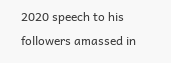2020 speech to his followers amassed in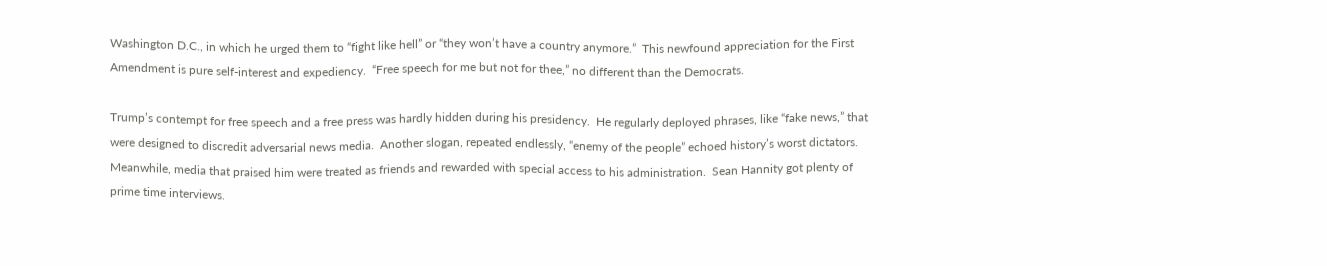Washington D.C., in which he urged them to “fight like hell” or “they won’t have a country anymore.”  This newfound appreciation for the First Amendment is pure self-interest and expediency.  “Free speech for me but not for thee,” no different than the Democrats.

Trump’s contempt for free speech and a free press was hardly hidden during his presidency.  He regularly deployed phrases, like “fake news,” that were designed to discredit adversarial news media.  Another slogan, repeated endlessly, “enemy of the people” echoed history’s worst dictators. Meanwhile, media that praised him were treated as friends and rewarded with special access to his administration.  Sean Hannity got plenty of prime time interviews.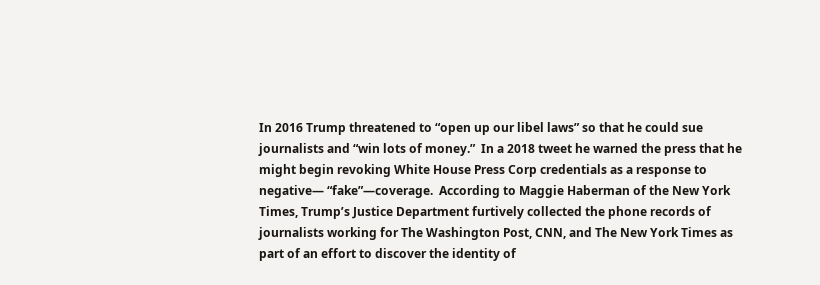In 2016 Trump threatened to “open up our libel laws” so that he could sue journalists and “win lots of money.”  In a 2018 tweet he warned the press that he might begin revoking White House Press Corp credentials as a response to negative— “fake”—coverage.  According to Maggie Haberman of the New York Times, Trump’s Justice Department furtively collected the phone records of journalists working for The Washington Post, CNN, and The New York Times as part of an effort to discover the identity of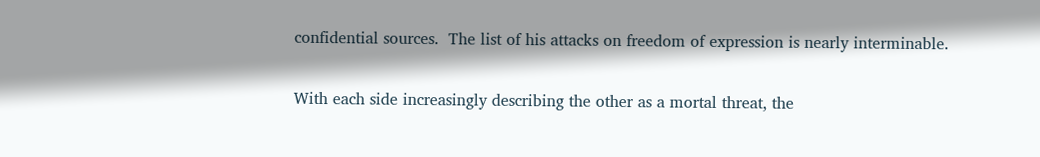confidential sources.  The list of his attacks on freedom of expression is nearly interminable.

With each side increasingly describing the other as a mortal threat, the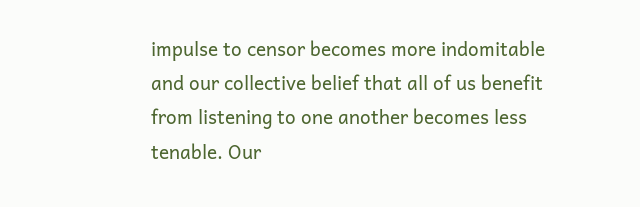impulse to censor becomes more indomitable and our collective belief that all of us benefit from listening to one another becomes less tenable. Our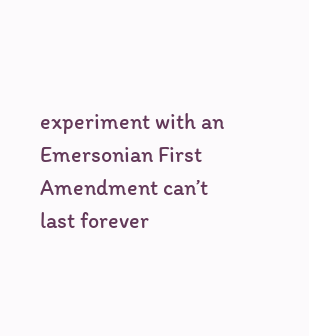experiment with an Emersonian First Amendment can’t last forever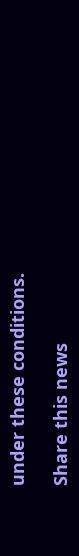under these conditions.

Share this news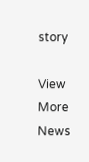story

View More News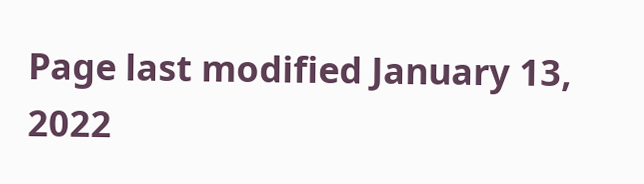Page last modified January 13, 2022